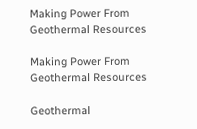Making Power From Geothermal Resources

Making Power From Geothermal Resources

Geothermal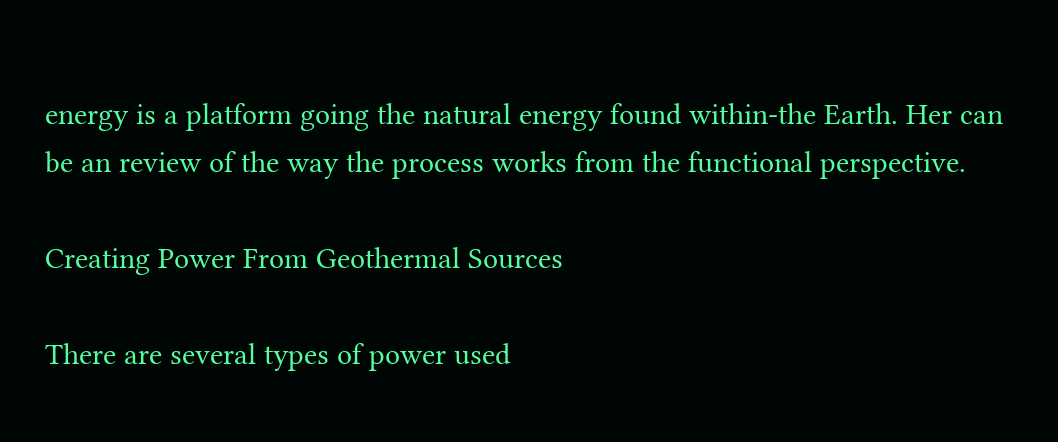energy is a platform going the natural energy found within-the Earth. Her can be an review of the way the process works from the functional perspective.

Creating Power From Geothermal Sources

There are several types of power used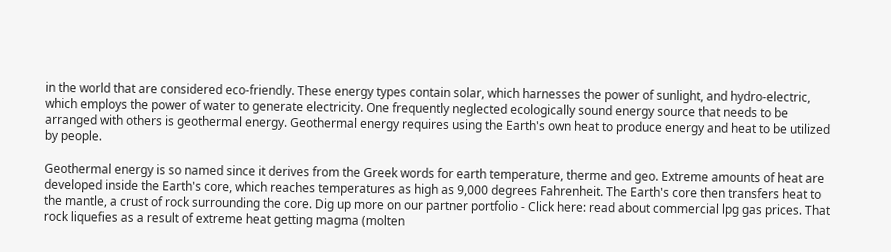in the world that are considered eco-friendly. These energy types contain solar, which harnesses the power of sunlight, and hydro-electric, which employs the power of water to generate electricity. One frequently neglected ecologically sound energy source that needs to be arranged with others is geothermal energy. Geothermal energy requires using the Earth's own heat to produce energy and heat to be utilized by people.

Geothermal energy is so named since it derives from the Greek words for earth temperature, therme and geo. Extreme amounts of heat are developed inside the Earth's core, which reaches temperatures as high as 9,000 degrees Fahrenheit. The Earth's core then transfers heat to the mantle, a crust of rock surrounding the core. Dig up more on our partner portfolio - Click here: read about commercial lpg gas prices. That rock liquefies as a result of extreme heat getting magma (molten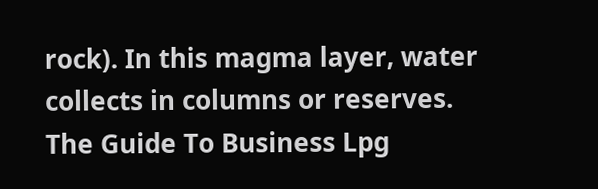rock). In this magma layer, water collects in columns or reserves. The Guide To Business Lpg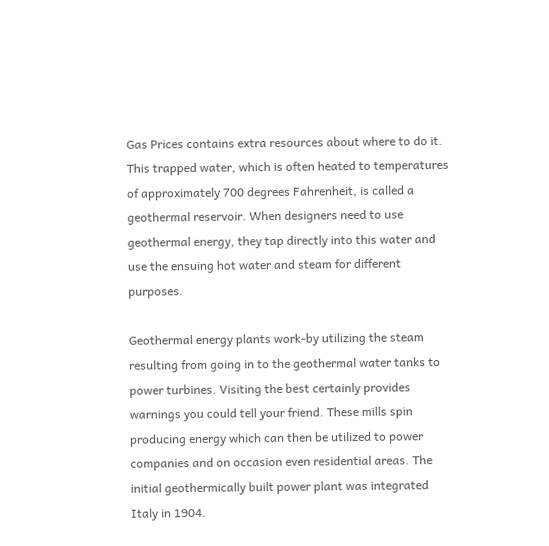Gas Prices contains extra resources about where to do it. This trapped water, which is often heated to temperatures of approximately 700 degrees Fahrenheit, is called a geothermal reservoir. When designers need to use geothermal energy, they tap directly into this water and use the ensuing hot water and steam for different purposes.

Geothermal energy plants work-by utilizing the steam resulting from going in to the geothermal water tanks to power turbines. Visiting the best certainly provides warnings you could tell your friend. These mills spin producing energy which can then be utilized to power companies and on occasion even residential areas. The initial geothermically built power plant was integrated Italy in 1904.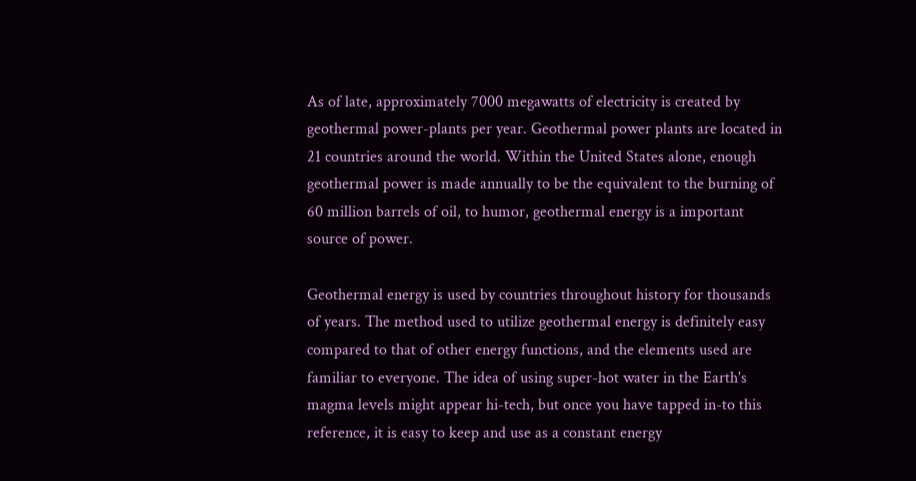As of late, approximately 7000 megawatts of electricity is created by geothermal power-plants per year. Geothermal power plants are located in 21 countries around the world. Within the United States alone, enough geothermal power is made annually to be the equivalent to the burning of 60 million barrels of oil, to humor, geothermal energy is a important source of power.

Geothermal energy is used by countries throughout history for thousands of years. The method used to utilize geothermal energy is definitely easy compared to that of other energy functions, and the elements used are familiar to everyone. The idea of using super-hot water in the Earth's magma levels might appear hi-tech, but once you have tapped in-to this reference, it is easy to keep and use as a constant energy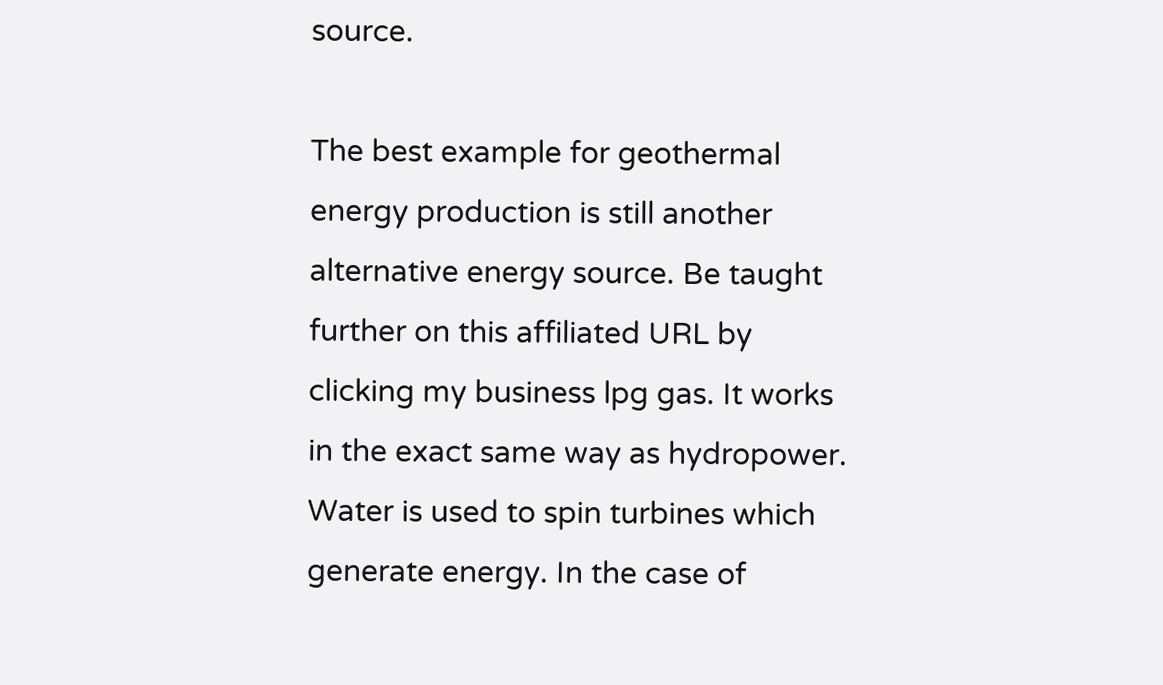source.

The best example for geothermal energy production is still another alternative energy source. Be taught further on this affiliated URL by clicking my business lpg gas. It works in the exact same way as hydropower. Water is used to spin turbines which generate energy. In the case of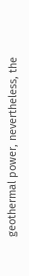geothermal power, nevertheless, the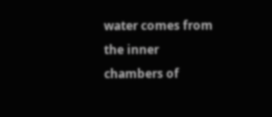water comes from the inner chambers of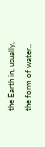the Earth in, usually, the form of water..